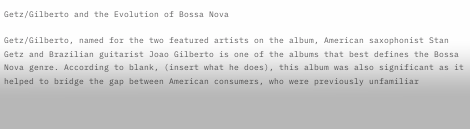Getz/Gilberto and the Evolution of Bossa Nova

Getz/Gilberto, named for the two featured artists on the album, American saxophonist Stan Getz and Brazilian guitarist Joao Gilberto is one of the albums that best defines the Bossa Nova genre. According to blank, (insert what he does), this album was also significant as it helped to bridge the gap between American consumers, who were previously unfamiliar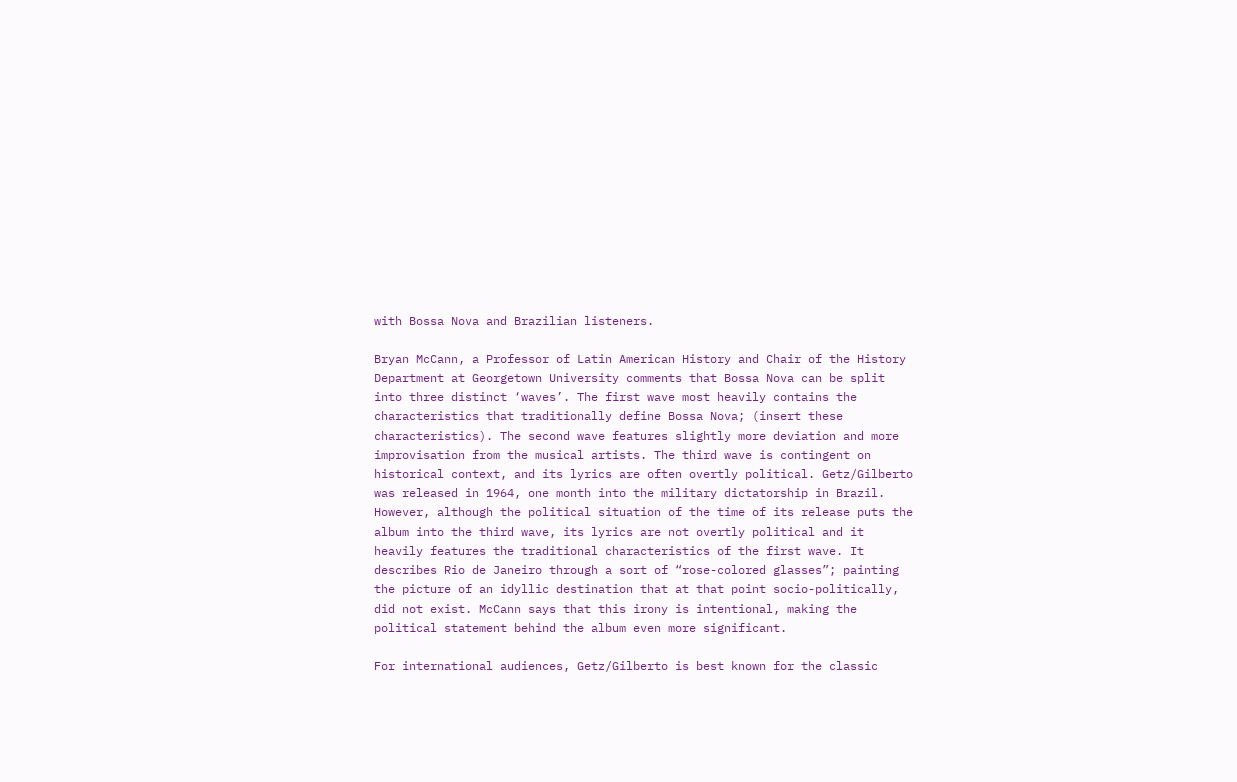with Bossa Nova and Brazilian listeners.

Bryan McCann, a Professor of Latin American History and Chair of the History Department at Georgetown University comments that Bossa Nova can be split into three distinct ‘waves’. The first wave most heavily contains the characteristics that traditionally define Bossa Nova; (insert these characteristics). The second wave features slightly more deviation and more improvisation from the musical artists. The third wave is contingent on historical context, and its lyrics are often overtly political. Getz/Gilberto was released in 1964, one month into the military dictatorship in Brazil. However, although the political situation of the time of its release puts the album into the third wave, its lyrics are not overtly political and it heavily features the traditional characteristics of the first wave. It describes Rio de Janeiro through a sort of “rose-colored glasses”; painting the picture of an idyllic destination that at that point socio-politically, did not exist. McCann says that this irony is intentional, making the political statement behind the album even more significant.

For international audiences, Getz/Gilberto is best known for the classic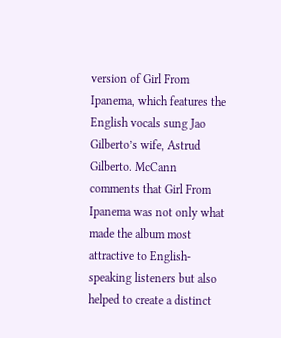version of Girl From Ipanema, which features the English vocals sung Jao Gilberto’s wife, Astrud Gilberto. McCann comments that Girl From Ipanema was not only what made the album most attractive to English-speaking listeners but also helped to create a distinct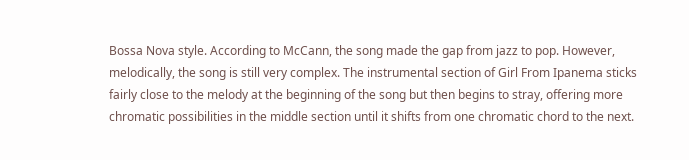Bossa Nova style. According to McCann, the song made the gap from jazz to pop. However, melodically, the song is still very complex. The instrumental section of Girl From Ipanema sticks fairly close to the melody at the beginning of the song but then begins to stray, offering more chromatic possibilities in the middle section until it shifts from one chromatic chord to the next.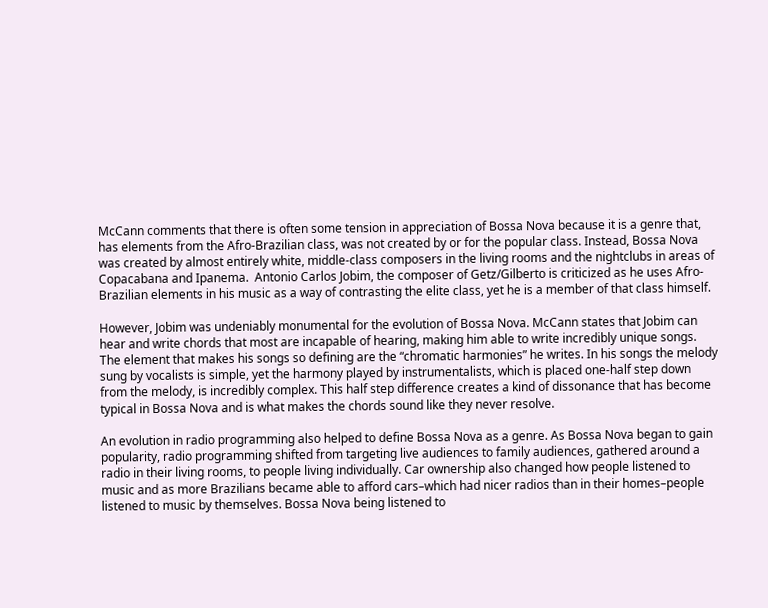McCann comments that there is often some tension in appreciation of Bossa Nova because it is a genre that, has elements from the Afro-Brazilian class, was not created by or for the popular class. Instead, Bossa Nova was created by almost entirely white, middle-class composers in the living rooms and the nightclubs in areas of Copacabana and Ipanema.  Antonio Carlos Jobim, the composer of Getz/Gilberto is criticized as he uses Afro-Brazilian elements in his music as a way of contrasting the elite class, yet he is a member of that class himself.

However, Jobim was undeniably monumental for the evolution of Bossa Nova. McCann states that Jobim can hear and write chords that most are incapable of hearing, making him able to write incredibly unique songs. The element that makes his songs so defining are the “chromatic harmonies” he writes. In his songs the melody sung by vocalists is simple, yet the harmony played by instrumentalists, which is placed one-half step down from the melody, is incredibly complex. This half step difference creates a kind of dissonance that has become typical in Bossa Nova and is what makes the chords sound like they never resolve.

An evolution in radio programming also helped to define Bossa Nova as a genre. As Bossa Nova began to gain popularity, radio programming shifted from targeting live audiences to family audiences, gathered around a radio in their living rooms, to people living individually. Car ownership also changed how people listened to music and as more Brazilians became able to afford cars–which had nicer radios than in their homes–people listened to music by themselves. Bossa Nova being listened to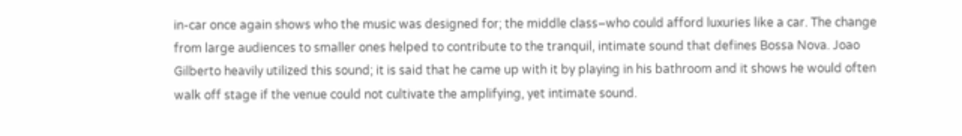in-car once again shows who the music was designed for; the middle class–who could afford luxuries like a car. The change from large audiences to smaller ones helped to contribute to the tranquil, intimate sound that defines Bossa Nova. Joao Gilberto heavily utilized this sound; it is said that he came up with it by playing in his bathroom and it shows he would often walk off stage if the venue could not cultivate the amplifying, yet intimate sound.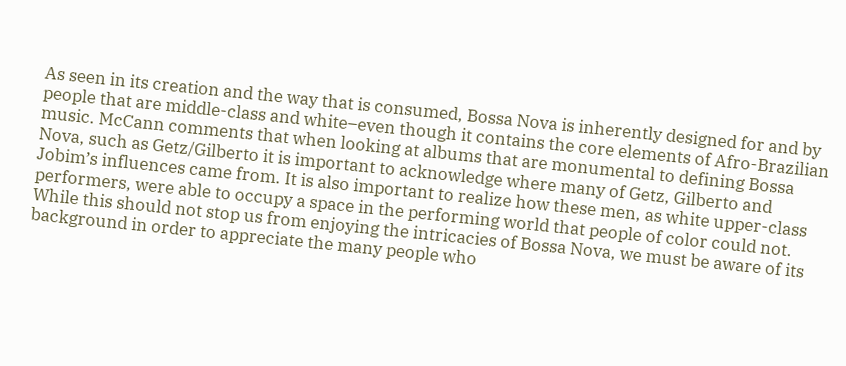As seen in its creation and the way that is consumed, Bossa Nova is inherently designed for and by people that are middle-class and white–even though it contains the core elements of Afro-Brazilian music. McCann comments that when looking at albums that are monumental to defining Bossa Nova, such as Getz/Gilberto it is important to acknowledge where many of Getz, Gilberto and Jobim’s influences came from. It is also important to realize how these men, as white upper-class performers, were able to occupy a space in the performing world that people of color could not. While this should not stop us from enjoying the intricacies of Bossa Nova, we must be aware of its background in order to appreciate the many people who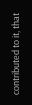contributed to it, that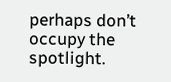perhaps don’t occupy the spotlight.